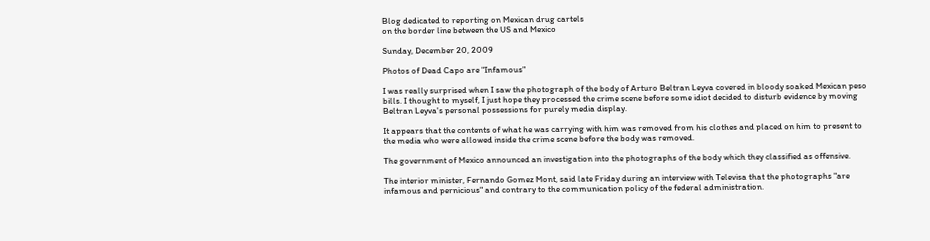Blog dedicated to reporting on Mexican drug cartels
on the border line between the US and Mexico

Sunday, December 20, 2009

Photos of Dead Capo are "Infamous"

I was really surprised when I saw the photograph of the body of Arturo Beltran Leyva covered in bloody soaked Mexican peso bills. I thought to myself, I just hope they processed the crime scene before some idiot decided to disturb evidence by moving Beltran Leyva's personal possessions for purely media display.

It appears that the contents of what he was carrying with him was removed from his clothes and placed on him to present to the media who were allowed inside the crime scene before the body was removed.

The government of Mexico announced an investigation into the photographs of the body which they classified as offensive.

The interior minister, Fernando Gomez Mont, said late Friday during an interview with Televisa that the photographs "are infamous and pernicious" and contrary to the communication policy of the federal administration.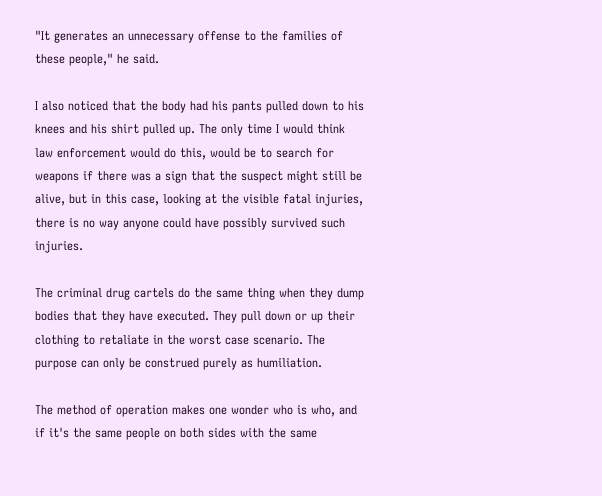"It generates an unnecessary offense to the families of these people," he said.

I also noticed that the body had his pants pulled down to his knees and his shirt pulled up. The only time I would think law enforcement would do this, would be to search for weapons if there was a sign that the suspect might still be alive, but in this case, looking at the visible fatal injuries, there is no way anyone could have possibly survived such injuries.

The criminal drug cartels do the same thing when they dump bodies that they have executed. They pull down or up their clothing to retaliate in the worst case scenario. The purpose can only be construed purely as humiliation.

The method of operation makes one wonder who is who, and if it's the same people on both sides with the same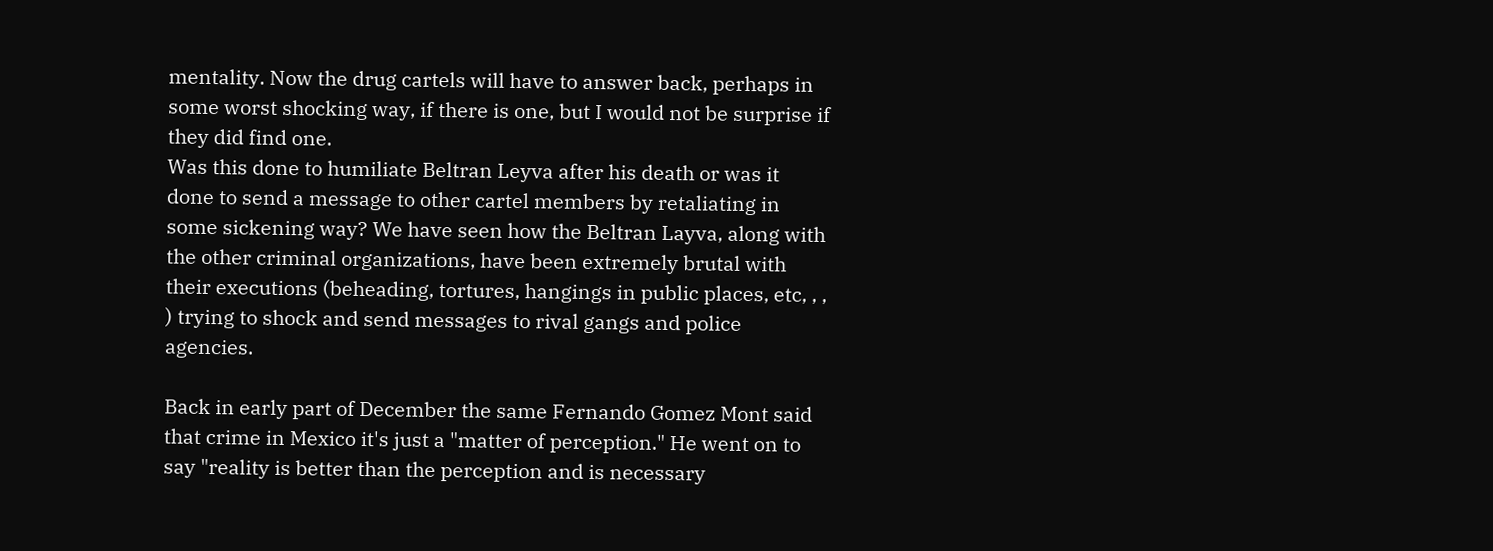mentality. Now the drug cartels will have to answer back, perhaps in some worst shocking way, if there is one, but I would not be surprise if they did find one.
Was this done to humiliate Beltran Leyva after his death or was it done to send a message to other cartel members by retaliating in some sickening way? We have seen how the Beltran Layva, along with the other criminal organizations, have been extremely brutal with their executions (beheading, tortures, hangings in public places, etc, , , ) trying to shock and send messages to rival gangs and police agencies.

Back in early part of December the same Fernando Gomez Mont said that crime in Mexico it's just a "matter of perception." He went on to say "reality is better than the perception and is necessary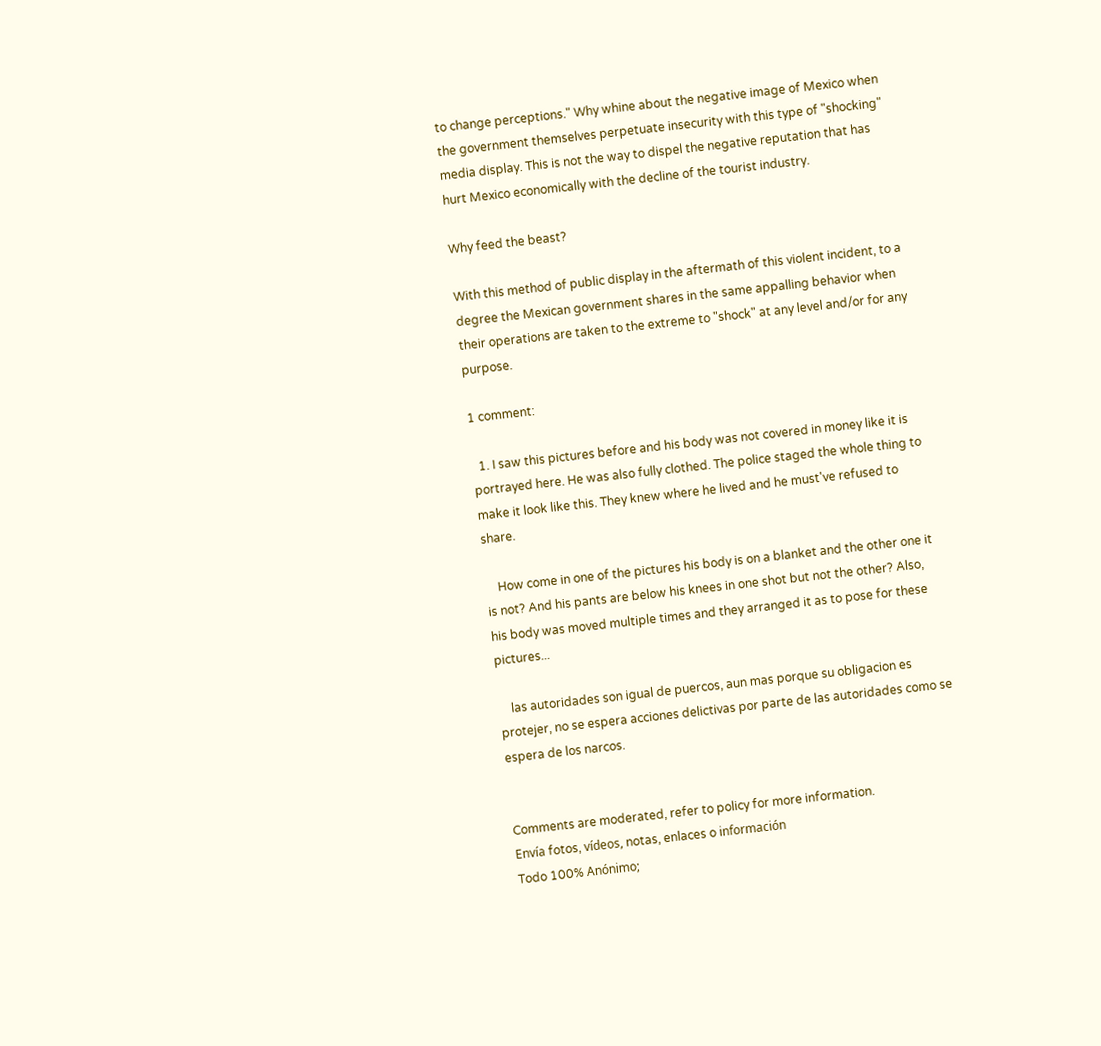to change perceptions." Why whine about the negative image of Mexico when the government themselves perpetuate insecurity with this type of "shocking" media display. This is not the way to dispel the negative reputation that has hurt Mexico economically with the decline of the tourist industry.

Why feed the beast?

With this method of public display in the aftermath of this violent incident, to a degree the Mexican government shares in the same appalling behavior when their operations are taken to the extreme to "shock" at any level and/or for any purpose.

1 comment:

  1. I saw this pictures before and his body was not covered in money like it is portrayed here. He was also fully clothed. The police staged the whole thing to make it look like this. They knew where he lived and he must've refused to share.

    How come in one of the pictures his body is on a blanket and the other one it is not? And his pants are below his knees in one shot but not the other? Also, his body was moved multiple times and they arranged it as to pose for these pictures...

    las autoridades son igual de puercos, aun mas porque su obligacion es protejer, no se espera acciones delictivas por parte de las autoridades como se espera de los narcos.


Comments are moderated, refer to policy for more information.
Envía fotos, vídeos, notas, enlaces o información
Todo 100% Anónimo;